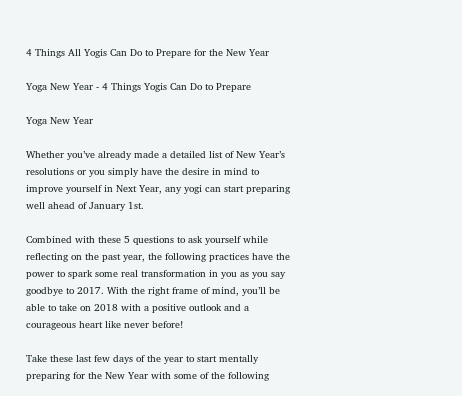4 Things All Yogis Can Do to Prepare for the New Year

Yoga New Year - 4 Things Yogis Can Do to Prepare

Yoga New Year

Whether you’ve already made a detailed list of New Year’s resolutions or you simply have the desire in mind to improve yourself in Next Year, any yogi can start preparing well ahead of January 1st.

Combined with these 5 questions to ask yourself while reflecting on the past year, the following practices have the power to spark some real transformation in you as you say goodbye to 2017. With the right frame of mind, you’ll be able to take on 2018 with a positive outlook and a courageous heart like never before!

Take these last few days of the year to start mentally preparing for the New Year with some of the following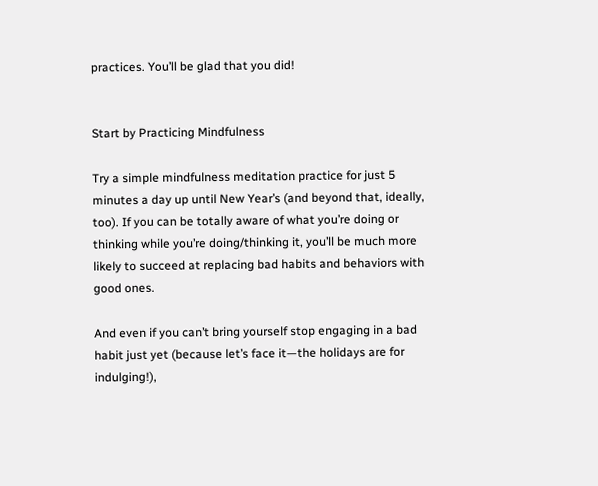practices. You’ll be glad that you did!


Start by Practicing Mindfulness

Try a simple mindfulness meditation practice for just 5 minutes a day up until New Year’s (and beyond that, ideally, too). If you can be totally aware of what you’re doing or thinking while you’re doing/thinking it, you’ll be much more likely to succeed at replacing bad habits and behaviors with good ones.

And even if you can’t bring yourself stop engaging in a bad habit just yet (because let’s face it—the holidays are for indulging!),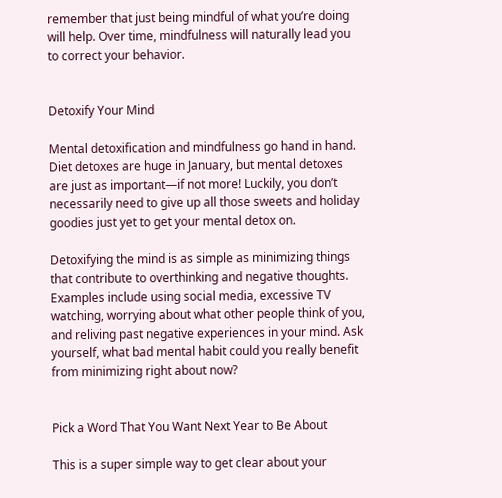remember that just being mindful of what you’re doing will help. Over time, mindfulness will naturally lead you to correct your behavior.


Detoxify Your Mind

Mental detoxification and mindfulness go hand in hand. Diet detoxes are huge in January, but mental detoxes are just as important—if not more! Luckily, you don’t necessarily need to give up all those sweets and holiday goodies just yet to get your mental detox on.

Detoxifying the mind is as simple as minimizing things that contribute to overthinking and negative thoughts. Examples include using social media, excessive TV watching, worrying about what other people think of you, and reliving past negative experiences in your mind. Ask yourself, what bad mental habit could you really benefit from minimizing right about now?


Pick a Word That You Want Next Year to Be About

This is a super simple way to get clear about your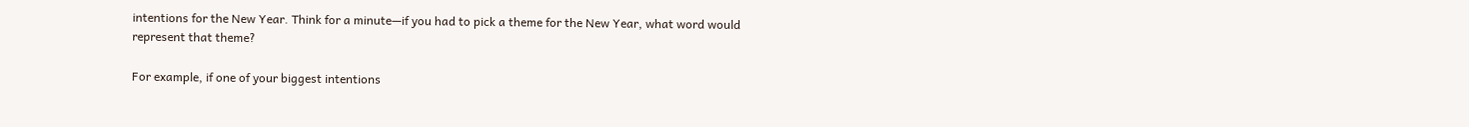intentions for the New Year. Think for a minute—if you had to pick a theme for the New Year, what word would represent that theme?

For example, if one of your biggest intentions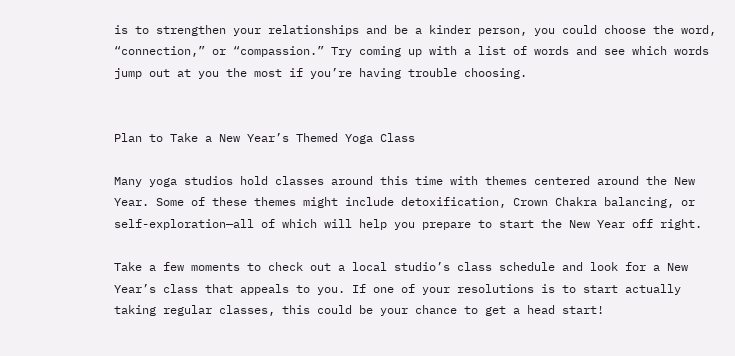is to strengthen your relationships and be a kinder person, you could choose the word, “connection,” or “compassion.” Try coming up with a list of words and see which words jump out at you the most if you’re having trouble choosing.


Plan to Take a New Year’s Themed Yoga Class

Many yoga studios hold classes around this time with themes centered around the New Year. Some of these themes might include detoxification, Crown Chakra balancing, or self-exploration—all of which will help you prepare to start the New Year off right.

Take a few moments to check out a local studio’s class schedule and look for a New Year’s class that appeals to you. If one of your resolutions is to start actually taking regular classes, this could be your chance to get a head start!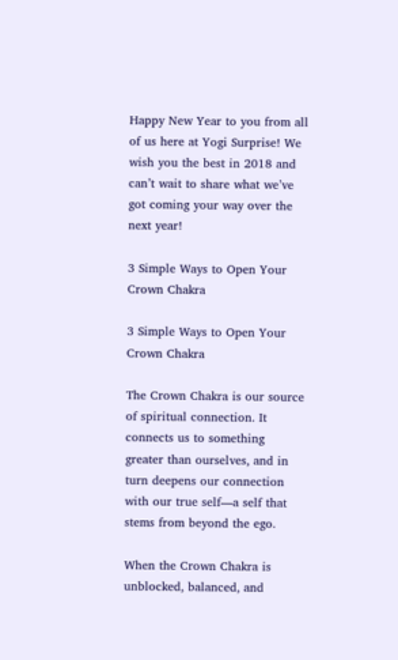Happy New Year to you from all of us here at Yogi Surprise! We wish you the best in 2018 and can’t wait to share what we’ve got coming your way over the next year!

3 Simple Ways to Open Your Crown Chakra

3 Simple Ways to Open Your Crown Chakra

The Crown Chakra is our source of spiritual connection. It connects us to something greater than ourselves, and in turn deepens our connection with our true self—a self that stems from beyond the ego.

When the Crown Chakra is unblocked, balanced, and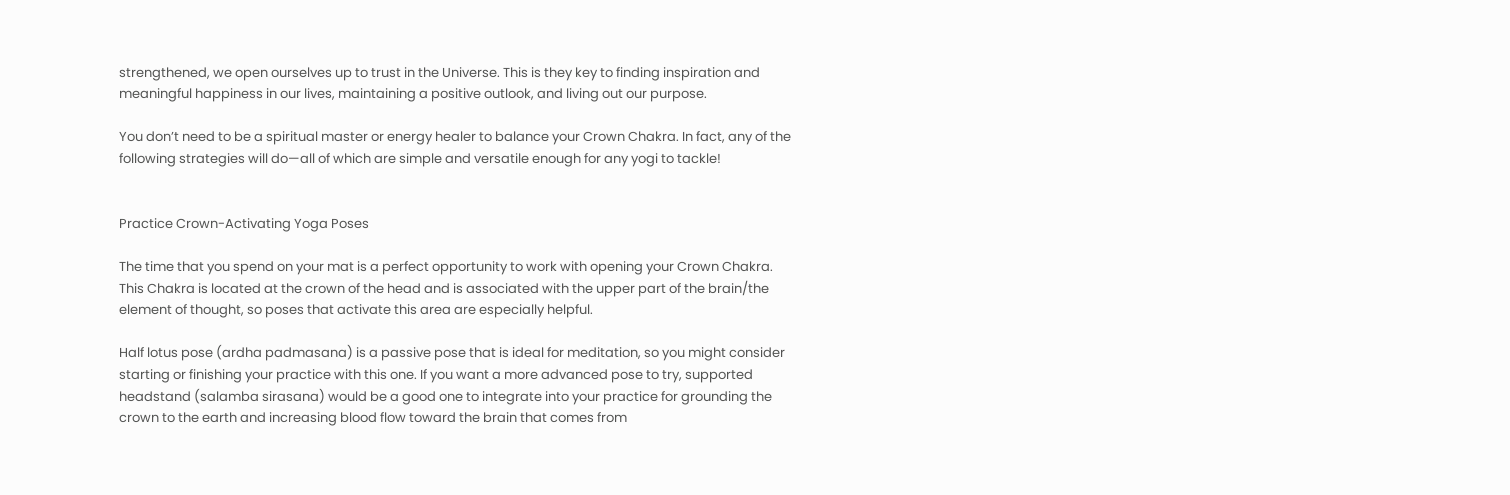strengthened, we open ourselves up to trust in the Universe. This is they key to finding inspiration and meaningful happiness in our lives, maintaining a positive outlook, and living out our purpose.

You don’t need to be a spiritual master or energy healer to balance your Crown Chakra. In fact, any of the following strategies will do—all of which are simple and versatile enough for any yogi to tackle!


Practice Crown-Activating Yoga Poses

The time that you spend on your mat is a perfect opportunity to work with opening your Crown Chakra. This Chakra is located at the crown of the head and is associated with the upper part of the brain/the element of thought, so poses that activate this area are especially helpful.

Half lotus pose (ardha padmasana) is a passive pose that is ideal for meditation, so you might consider starting or finishing your practice with this one. If you want a more advanced pose to try, supported headstand (salamba sirasana) would be a good one to integrate into your practice for grounding the crown to the earth and increasing blood flow toward the brain that comes from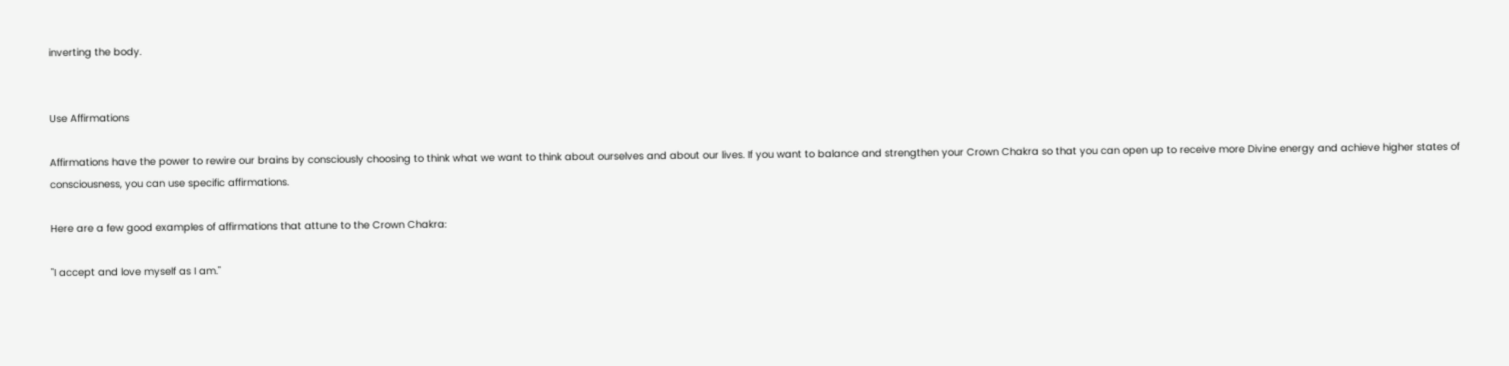inverting the body.


Use Affirmations

Affirmations have the power to rewire our brains by consciously choosing to think what we want to think about ourselves and about our lives. If you want to balance and strengthen your Crown Chakra so that you can open up to receive more Divine energy and achieve higher states of consciousness, you can use specific affirmations.

Here are a few good examples of affirmations that attune to the Crown Chakra:

"I accept and love myself as I am."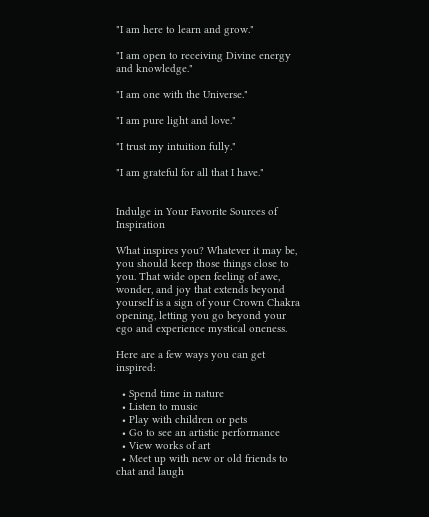"I am here to learn and grow."

"I am open to receiving Divine energy and knowledge."

"I am one with the Universe."

"I am pure light and love."

"I trust my intuition fully."

"I am grateful for all that I have."


Indulge in Your Favorite Sources of Inspiration

What inspires you? Whatever it may be, you should keep those things close to you. That wide open feeling of awe, wonder, and joy that extends beyond yourself is a sign of your Crown Chakra opening, letting you go beyond your ego and experience mystical oneness.

Here are a few ways you can get inspired:

  • Spend time in nature
  • Listen to music
  • Play with children or pets
  • Go to see an artistic performance
  • View works of art
  • Meet up with new or old friends to chat and laugh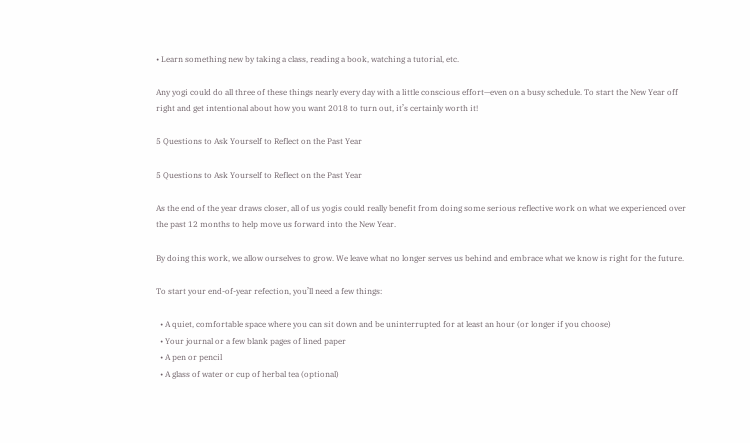• Learn something new by taking a class, reading a book, watching a tutorial, etc.

Any yogi could do all three of these things nearly every day with a little conscious effort—even on a busy schedule. To start the New Year off right and get intentional about how you want 2018 to turn out, it’s certainly worth it!

5 Questions to Ask Yourself to Reflect on the Past Year

5 Questions to Ask Yourself to Reflect on the Past Year

As the end of the year draws closer, all of us yogis could really benefit from doing some serious reflective work on what we experienced over the past 12 months to help move us forward into the New Year.

By doing this work, we allow ourselves to grow. We leave what no longer serves us behind and embrace what we know is right for the future.

To start your end-of-year refection, you’ll need a few things:

  • A quiet, comfortable space where you can sit down and be uninterrupted for at least an hour (or longer if you choose)
  • Your journal or a few blank pages of lined paper
  • A pen or pencil
  • A glass of water or cup of herbal tea (optional)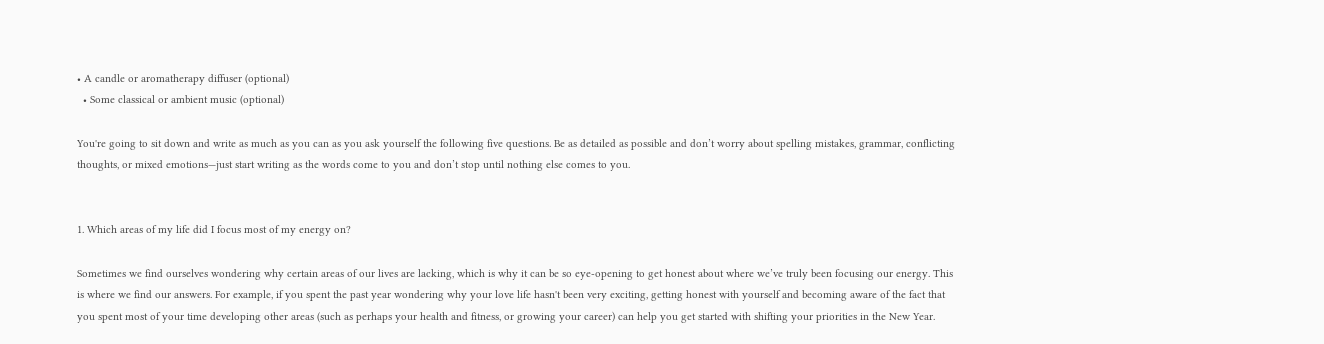• A candle or aromatherapy diffuser (optional)
  • Some classical or ambient music (optional)

You're going to sit down and write as much as you can as you ask yourself the following five questions. Be as detailed as possible and don’t worry about spelling mistakes, grammar, conflicting thoughts, or mixed emotions—just start writing as the words come to you and don’t stop until nothing else comes to you.


1. Which areas of my life did I focus most of my energy on?

Sometimes we find ourselves wondering why certain areas of our lives are lacking, which is why it can be so eye-opening to get honest about where we’ve truly been focusing our energy. This is where we find our answers. For example, if you spent the past year wondering why your love life hasn't been very exciting, getting honest with yourself and becoming aware of the fact that you spent most of your time developing other areas (such as perhaps your health and fitness, or growing your career) can help you get started with shifting your priorities in the New Year.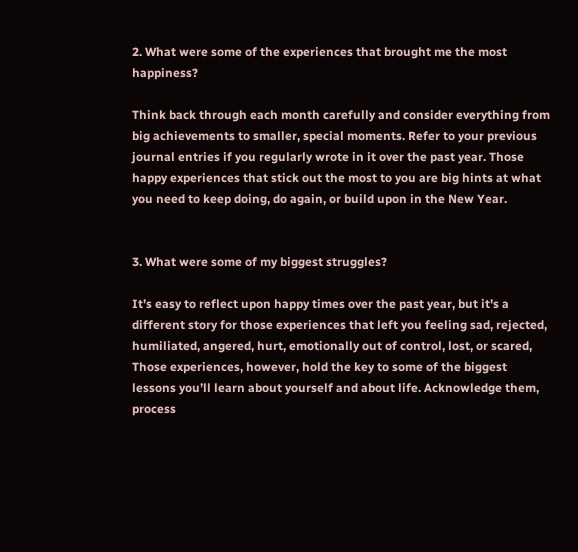2. What were some of the experiences that brought me the most happiness?

Think back through each month carefully and consider everything from big achievements to smaller, special moments. Refer to your previous journal entries if you regularly wrote in it over the past year. Those happy experiences that stick out the most to you are big hints at what you need to keep doing, do again, or build upon in the New Year.


3. What were some of my biggest struggles?

It’s easy to reflect upon happy times over the past year, but it's a different story for those experiences that left you feeling sad, rejected, humiliated, angered, hurt, emotionally out of control, lost, or scared, Those experiences, however, hold the key to some of the biggest lessons you’ll learn about yourself and about life. Acknowledge them, process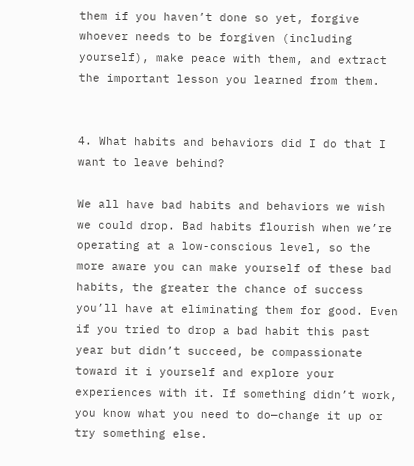them if you haven’t done so yet, forgive whoever needs to be forgiven (including yourself), make peace with them, and extract the important lesson you learned from them.


4. What habits and behaviors did I do that I want to leave behind?

We all have bad habits and behaviors we wish we could drop. Bad habits flourish when we’re operating at a low-conscious level, so the more aware you can make yourself of these bad habits, the greater the chance of success you’ll have at eliminating them for good. Even if you tried to drop a bad habit this past year but didn’t succeed, be compassionate toward it i yourself and explore your experiences with it. If something didn’t work, you know what you need to do—change it up or try something else.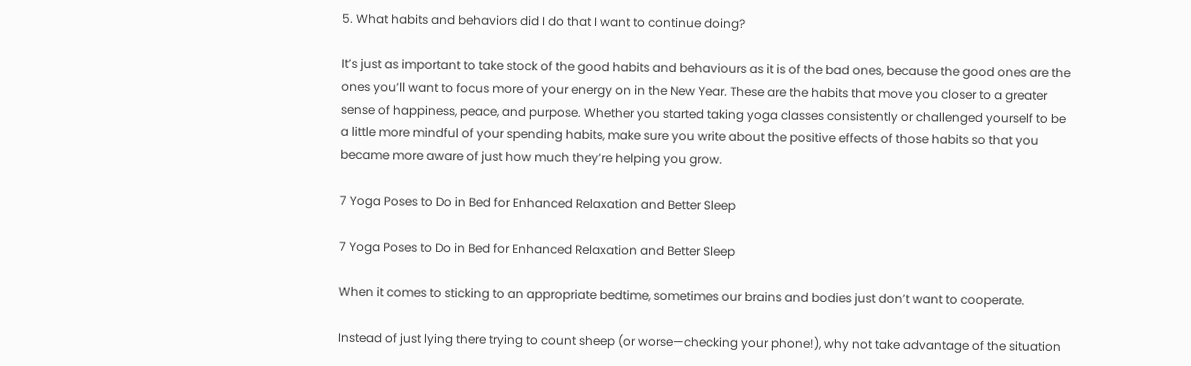5. What habits and behaviors did I do that I want to continue doing?

It’s just as important to take stock of the good habits and behaviours as it is of the bad ones, because the good ones are the ones you’ll want to focus more of your energy on in the New Year. These are the habits that move you closer to a greater sense of happiness, peace, and purpose. Whether you started taking yoga classes consistently or challenged yourself to be a little more mindful of your spending habits, make sure you write about the positive effects of those habits so that you became more aware of just how much they’re helping you grow.

7 Yoga Poses to Do in Bed for Enhanced Relaxation and Better Sleep

7 Yoga Poses to Do in Bed for Enhanced Relaxation and Better Sleep

When it comes to sticking to an appropriate bedtime, sometimes our brains and bodies just don’t want to cooperate.

Instead of just lying there trying to count sheep (or worse—checking your phone!), why not take advantage of the situation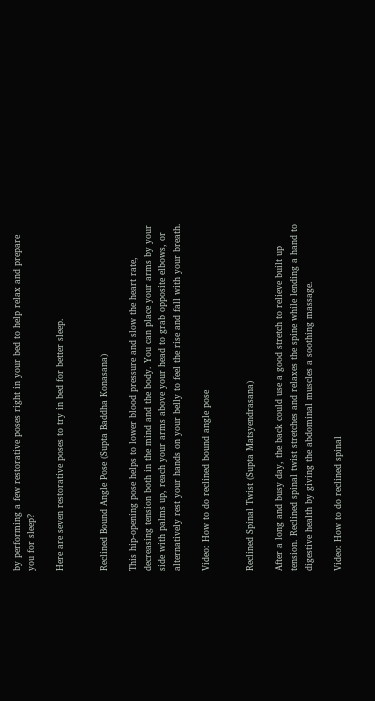by performing a few restorative poses right in your bed to help relax and prepare you for sleep?

Here are seven restorative poses to try in bed for better sleep.


Reclined Bound Angle Pose (Supta Baddha Konasana)

This hip-opening pose helps to lower blood pressure and slow the heart rate, decreasing tension both in the mind and the body. You can place your arms by your side with palms up, reach your arms above your head to grab opposite elbows, or alternatively rest your hands on your belly to feel the rise and fall with your breath.

Video: How to do reclined bound angle pose


Reclined Spinal Twist (Supta Matsyendrasana)

After a long and busy day, the back could use a good stretch to relieve built up tension. Reclined spinal twist stretches and relaxes the spine while lending a hand to digestive health by giving the abdominal muscles a soothing massage.

Video: How to do reclined spinal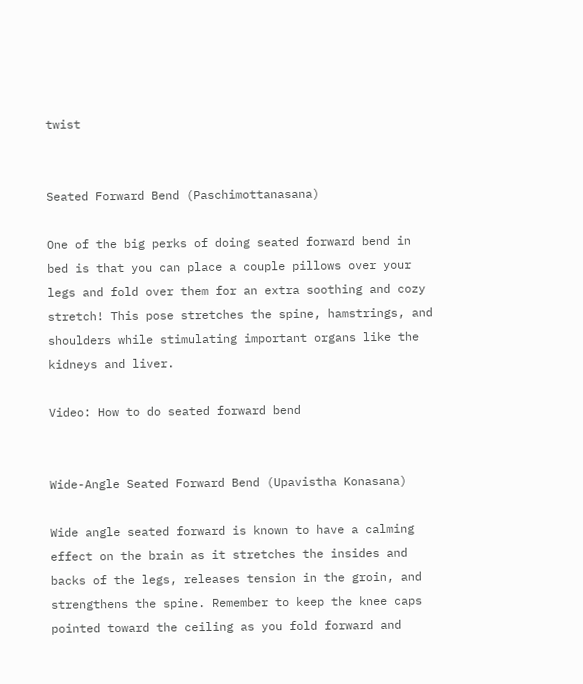twist


Seated Forward Bend (Paschimottanasana)

One of the big perks of doing seated forward bend in bed is that you can place a couple pillows over your legs and fold over them for an extra soothing and cozy stretch! This pose stretches the spine, hamstrings, and shoulders while stimulating important organs like the kidneys and liver.

Video: How to do seated forward bend


Wide-Angle Seated Forward Bend (Upavistha Konasana)

Wide angle seated forward is known to have a calming effect on the brain as it stretches the insides and backs of the legs, releases tension in the groin, and strengthens the spine. Remember to keep the knee caps pointed toward the ceiling as you fold forward and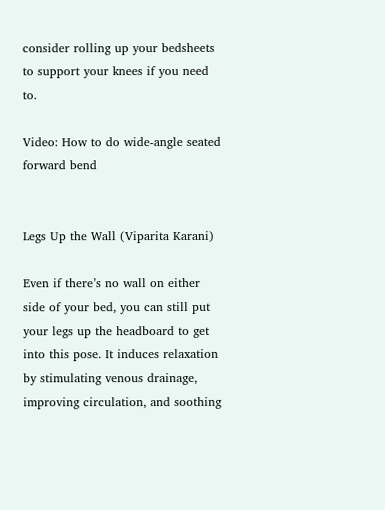consider rolling up your bedsheets to support your knees if you need to.

Video: How to do wide-angle seated forward bend


Legs Up the Wall (Viparita Karani)

Even if there’s no wall on either side of your bed, you can still put your legs up the headboard to get into this pose. It induces relaxation by stimulating venous drainage, improving circulation, and soothing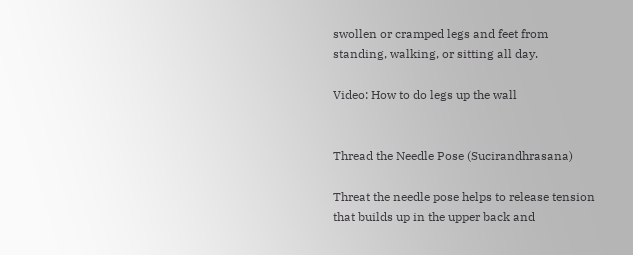swollen or cramped legs and feet from standing, walking, or sitting all day.

Video: How to do legs up the wall


Thread the Needle Pose (Sucirandhrasana)

Threat the needle pose helps to release tension that builds up in the upper back and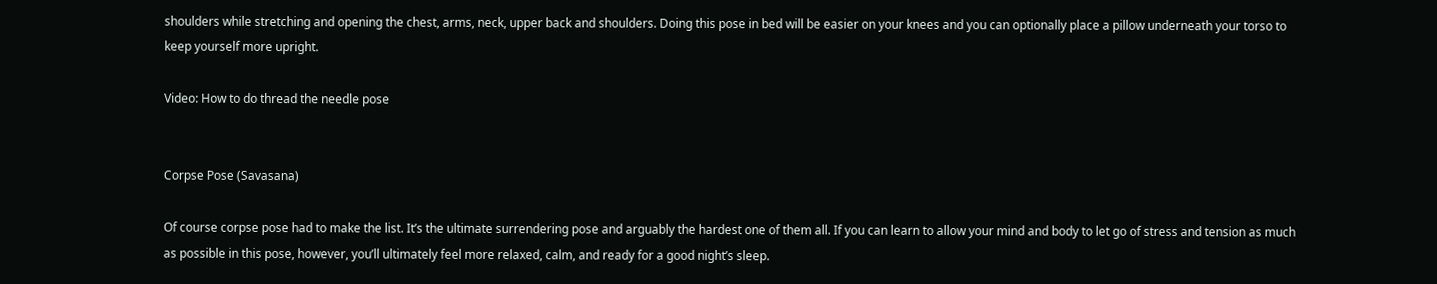shoulders while stretching and opening the chest, arms, neck, upper back and shoulders. Doing this pose in bed will be easier on your knees and you can optionally place a pillow underneath your torso to keep yourself more upright.

Video: How to do thread the needle pose


Corpse Pose (Savasana)

Of course corpse pose had to make the list. It’s the ultimate surrendering pose and arguably the hardest one of them all. If you can learn to allow your mind and body to let go of stress and tension as much as possible in this pose, however, you’ll ultimately feel more relaxed, calm, and ready for a good night’s sleep.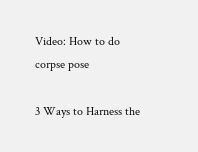Video: How to do corpse pose

3 Ways to Harness the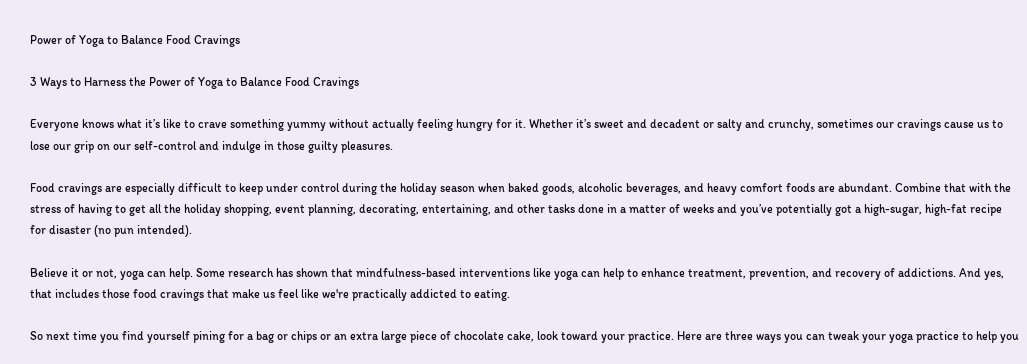Power of Yoga to Balance Food Cravings

3 Ways to Harness the Power of Yoga to Balance Food Cravings

Everyone knows what it’s like to crave something yummy without actually feeling hungry for it. Whether it’s sweet and decadent or salty and crunchy, sometimes our cravings cause us to lose our grip on our self-control and indulge in those guilty pleasures.

Food cravings are especially difficult to keep under control during the holiday season when baked goods, alcoholic beverages, and heavy comfort foods are abundant. Combine that with the stress of having to get all the holiday shopping, event planning, decorating, entertaining, and other tasks done in a matter of weeks and you’ve potentially got a high-sugar, high-fat recipe for disaster (no pun intended).

Believe it or not, yoga can help. Some research has shown that mindfulness-based interventions like yoga can help to enhance treatment, prevention, and recovery of addictions. And yes, that includes those food cravings that make us feel like we're practically addicted to eating.

So next time you find yourself pining for a bag or chips or an extra large piece of chocolate cake, look toward your practice. Here are three ways you can tweak your yoga practice to help you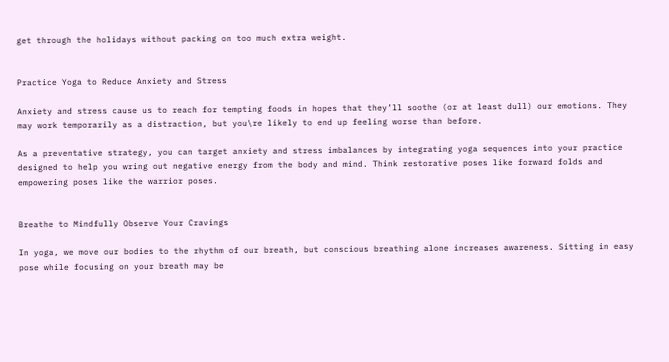get through the holidays without packing on too much extra weight.


Practice Yoga to Reduce Anxiety and Stress

Anxiety and stress cause us to reach for tempting foods in hopes that they’ll soothe (or at least dull) our emotions. They may work temporarily as a distraction, but you\re likely to end up feeling worse than before.

As a preventative strategy, you can target anxiety and stress imbalances by integrating yoga sequences into your practice designed to help you wring out negative energy from the body and mind. Think restorative poses like forward folds and empowering poses like the warrior poses.


Breathe to Mindfully Observe Your Cravings

In yoga, we move our bodies to the rhythm of our breath, but conscious breathing alone increases awareness. Sitting in easy pose while focusing on your breath may be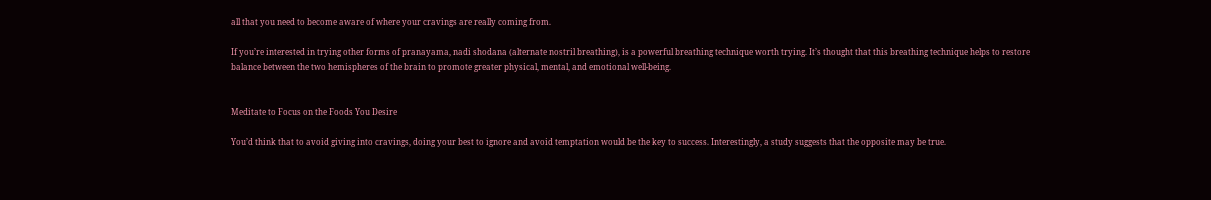all that you need to become aware of where your cravings are really coming from.

If you’re interested in trying other forms of pranayama, nadi shodana (alternate nostril breathing), is a powerful breathing technique worth trying. It’s thought that this breathing technique helps to restore balance between the two hemispheres of the brain to promote greater physical, mental, and emotional well-being.


Meditate to Focus on the Foods You Desire

You’d think that to avoid giving into cravings, doing your best to ignore and avoid temptation would be the key to success. Interestingly, a study suggests that the opposite may be true.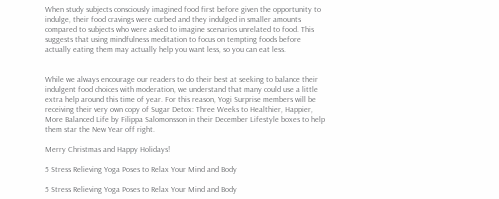When study subjects consciously imagined food first before given the opportunity to indulge, their food cravings were curbed and they indulged in smaller amounts compared to subjects who were asked to imagine scenarios unrelated to food. This suggests that using mindfulness meditation to focus on tempting foods before actually eating them may actually help you want less, so you can eat less.


While we always encourage our readers to do their best at seeking to balance their indulgent food choices with moderation, we understand that many could use a little extra help around this time of year. For this reason, Yogi Surprise members will be receiving their very own copy of Sugar Detox: Three Weeks to Healthier, Happier, More Balanced Life by Filippa Salomonsson in their December Lifestyle boxes to help them star the New Year off right.

Merry Christmas and Happy Holidays!

5 Stress Relieving Yoga Poses to Relax Your Mind and Body

5 Stress Relieving Yoga Poses to Relax Your Mind and Body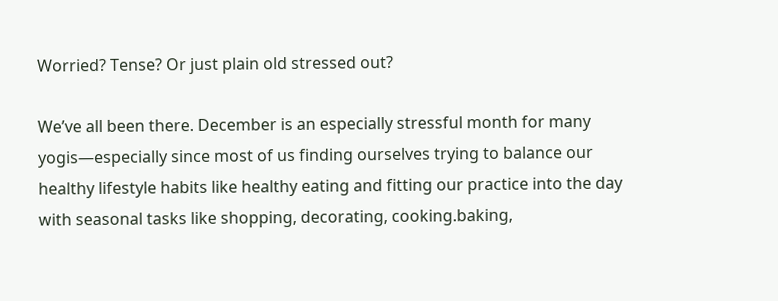Worried? Tense? Or just plain old stressed out?

We’ve all been there. December is an especially stressful month for many yogis—especially since most of us finding ourselves trying to balance our healthy lifestyle habits like healthy eating and fitting our practice into the day with seasonal tasks like shopping, decorating, cooking.baking,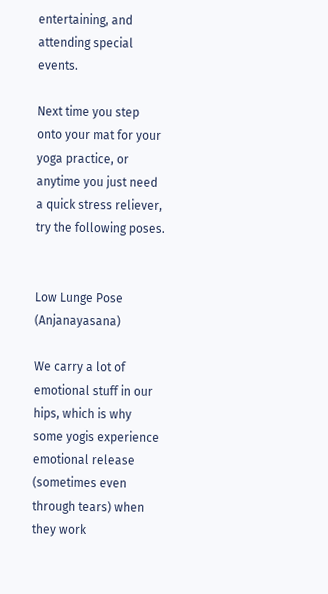entertaining, and attending special events.

Next time you step onto your mat for your yoga practice, or anytime you just need a quick stress reliever, try the following poses.


Low Lunge Pose (Anjanayasana)

We carry a lot of emotional stuff in our hips, which is why some yogis experience emotional release (sometimes even through tears) when they work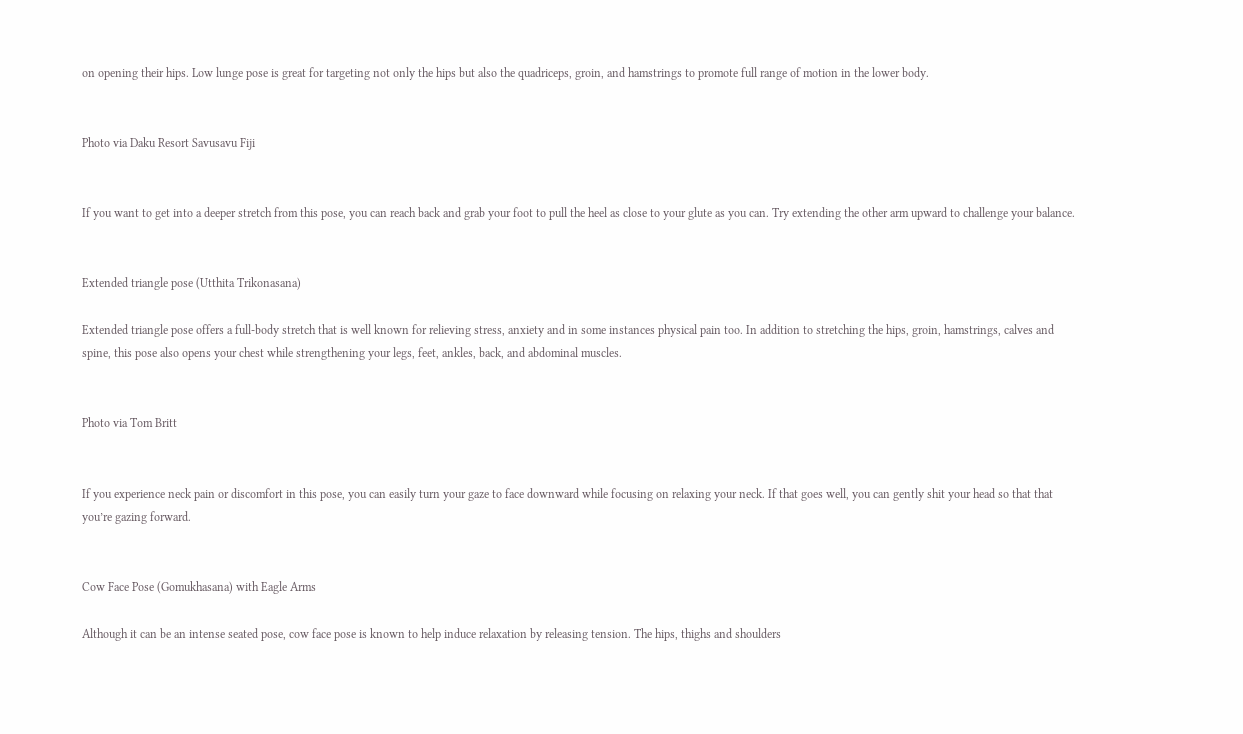on opening their hips. Low lunge pose is great for targeting not only the hips but also the quadriceps, groin, and hamstrings to promote full range of motion in the lower body.


Photo via Daku Resort Savusavu Fiji


If you want to get into a deeper stretch from this pose, you can reach back and grab your foot to pull the heel as close to your glute as you can. Try extending the other arm upward to challenge your balance.


Extended triangle pose (Utthita Trikonasana)

Extended triangle pose offers a full-body stretch that is well known for relieving stress, anxiety and in some instances physical pain too. In addition to stretching the hips, groin, hamstrings, calves and spine, this pose also opens your chest while strengthening your legs, feet, ankles, back, and abdominal muscles.


Photo via Tom Britt


If you experience neck pain or discomfort in this pose, you can easily turn your gaze to face downward while focusing on relaxing your neck. If that goes well, you can gently shit your head so that that you’re gazing forward.


Cow Face Pose (Gomukhasana) with Eagle Arms

Although it can be an intense seated pose, cow face pose is known to help induce relaxation by releasing tension. The hips, thighs and shoulders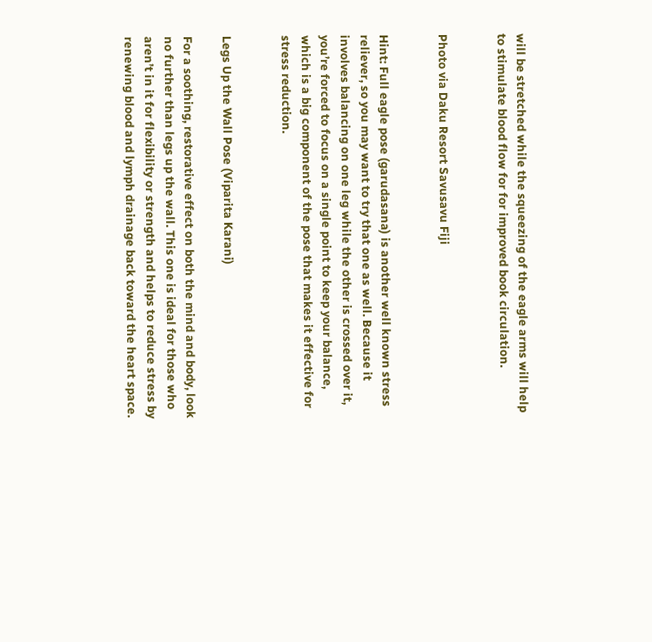will be stretched while the squeezing of the eagle arms will help to stimulate blood flow for for improved book circulation.


Photo via Daku Resort Savusavu Fiji


Hint: Full eagle pose (garudasana) is another well known stress reliever, so you may want to try that one as well. Because it involves balancing on one leg while the other is crossed over it, you’re forced to focus on a single point to keep your balance, which is a big component of the pose that makes it effective for stress reduction.


Legs Up the Wall Pose (Viparita Karani)

For a soothing, restorative effect on both the mind and body, look no further than legs up the wall. This one is ideal for those who aren’t in it for flexibility or strength and helps to reduce stress by renewing blood and lymph drainage back toward the heart space.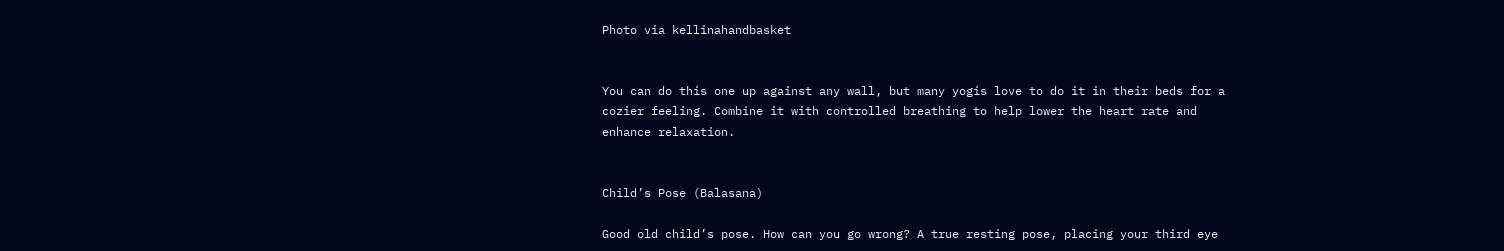Photo via kellinahandbasket


You can do this one up against any wall, but many yogis love to do it in their beds for a cozier feeling. Combine it with controlled breathing to help lower the heart rate and enhance relaxation.


Child’s Pose (Balasana)

Good old child’s pose. How can you go wrong? A true resting pose, placing your third eye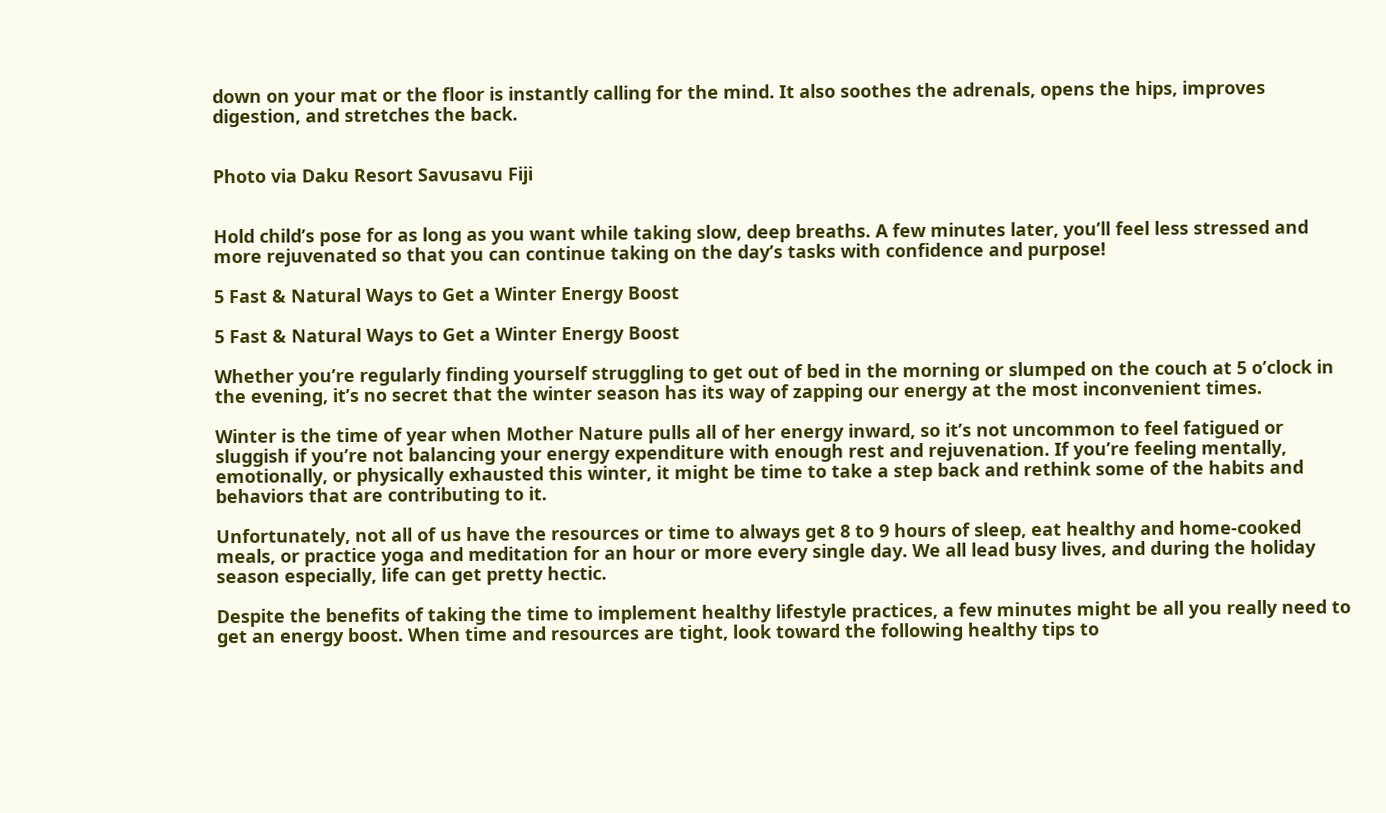down on your mat or the floor is instantly calling for the mind. It also soothes the adrenals, opens the hips, improves digestion, and stretches the back.


Photo via Daku Resort Savusavu Fiji


Hold child’s pose for as long as you want while taking slow, deep breaths. A few minutes later, you’ll feel less stressed and more rejuvenated so that you can continue taking on the day’s tasks with confidence and purpose!

5 Fast & Natural Ways to Get a Winter Energy Boost

5 Fast & Natural Ways to Get a Winter Energy Boost

Whether you’re regularly finding yourself struggling to get out of bed in the morning or slumped on the couch at 5 o’clock in the evening, it’s no secret that the winter season has its way of zapping our energy at the most inconvenient times.

Winter is the time of year when Mother Nature pulls all of her energy inward, so it’s not uncommon to feel fatigued or sluggish if you’re not balancing your energy expenditure with enough rest and rejuvenation. If you’re feeling mentally, emotionally, or physically exhausted this winter, it might be time to take a step back and rethink some of the habits and behaviors that are contributing to it.

Unfortunately, not all of us have the resources or time to always get 8 to 9 hours of sleep, eat healthy and home-cooked meals, or practice yoga and meditation for an hour or more every single day. We all lead busy lives, and during the holiday season especially, life can get pretty hectic.

Despite the benefits of taking the time to implement healthy lifestyle practices, a few minutes might be all you really need to get an energy boost. When time and resources are tight, look toward the following healthy tips to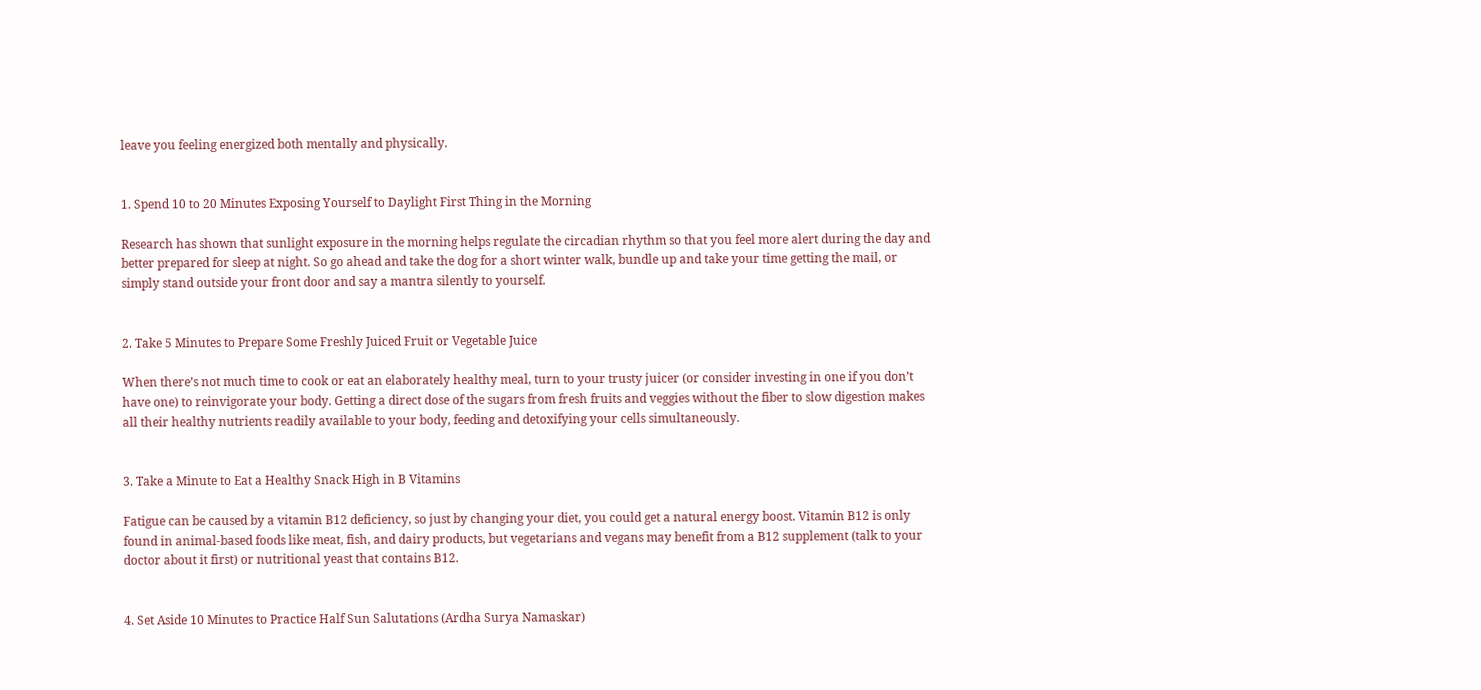leave you feeling energized both mentally and physically.


1. Spend 10 to 20 Minutes Exposing Yourself to Daylight First Thing in the Morning

Research has shown that sunlight exposure in the morning helps regulate the circadian rhythm so that you feel more alert during the day and better prepared for sleep at night. So go ahead and take the dog for a short winter walk, bundle up and take your time getting the mail, or simply stand outside your front door and say a mantra silently to yourself.


2. Take 5 Minutes to Prepare Some Freshly Juiced Fruit or Vegetable Juice

When there’s not much time to cook or eat an elaborately healthy meal, turn to your trusty juicer (or consider investing in one if you don’t have one) to reinvigorate your body. Getting a direct dose of the sugars from fresh fruits and veggies without the fiber to slow digestion makes all their healthy nutrients readily available to your body, feeding and detoxifying your cells simultaneously.


3. Take a Minute to Eat a Healthy Snack High in B Vitamins

Fatigue can be caused by a vitamin B12 deficiency, so just by changing your diet, you could get a natural energy boost. Vitamin B12 is only found in animal-based foods like meat, fish, and dairy products, but vegetarians and vegans may benefit from a B12 supplement (talk to your doctor about it first) or nutritional yeast that contains B12.


4. Set Aside 10 Minutes to Practice Half Sun Salutations (Ardha Surya Namaskar)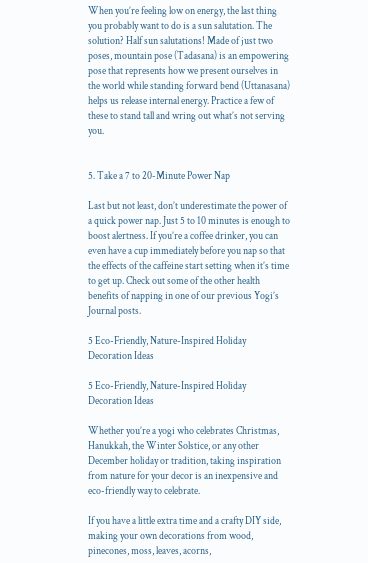When you’re feeling low on energy, the last thing you probably want to do is a sun salutation. The solution? Half sun salutations! Made of just two poses, mountain pose (Tadasana) is an empowering pose that represents how we present ourselves in the world while standing forward bend (Uttanasana) helps us release internal energy. Practice a few of these to stand tall and wring out what’s not serving you.


5. Take a 7 to 20-Minute Power Nap

Last but not least, don’t underestimate the power of a quick power nap. Just 5 to 10 minutes is enough to boost alertness. If you’re a coffee drinker, you can even have a cup immediately before you nap so that the effects of the caffeine start setting when it’s time to get up. Check out some of the other health benefits of napping in one of our previous Yogi’s Journal posts.

5 Eco-Friendly, Nature-Inspired Holiday Decoration Ideas

5 Eco-Friendly, Nature-Inspired Holiday Decoration Ideas

Whether you’re a yogi who celebrates Christmas, Hanukkah, the Winter Solstice, or any other December holiday or tradition, taking inspiration from nature for your decor is an inexpensive and eco-friendly way to celebrate.

If you have a little extra time and a crafty DIY side, making your own decorations from wood, pinecones, moss, leaves, acorns,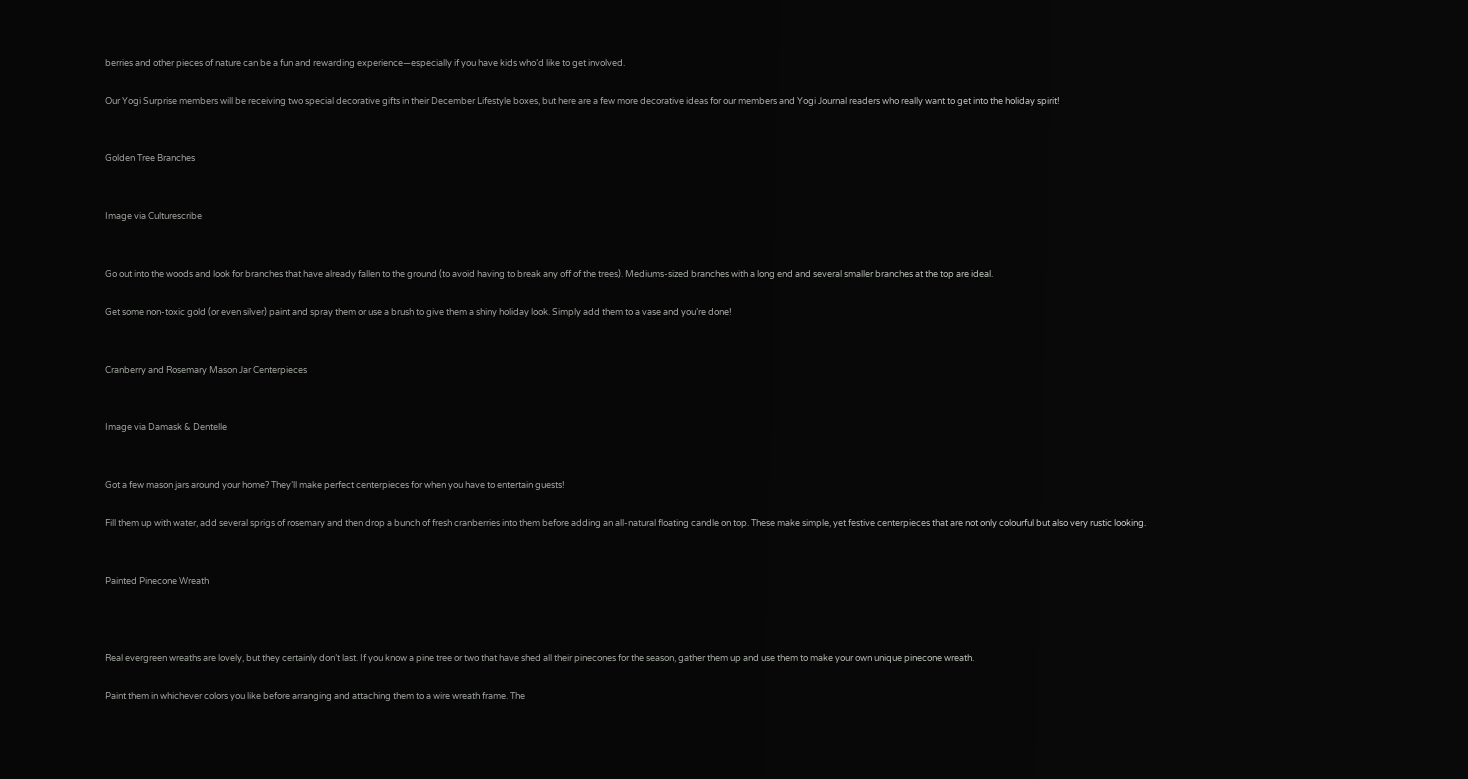berries and other pieces of nature can be a fun and rewarding experience—especially if you have kids who’d like to get involved.

Our Yogi Surprise members will be receiving two special decorative gifts in their December Lifestyle boxes, but here are a few more decorative ideas for our members and Yogi Journal readers who really want to get into the holiday spirit!


Golden Tree Branches


Image via Culturescribe


Go out into the woods and look for branches that have already fallen to the ground (to avoid having to break any off of the trees). Mediums-sized branches with a long end and several smaller branches at the top are ideal.

Get some non-toxic gold (or even silver) paint and spray them or use a brush to give them a shiny holiday look. Simply add them to a vase and you’re done!


Cranberry and Rosemary Mason Jar Centerpieces


Image via Damask & Dentelle


Got a few mason jars around your home? They’ll make perfect centerpieces for when you have to entertain guests!

Fill them up with water, add several sprigs of rosemary and then drop a bunch of fresh cranberries into them before adding an all-natural floating candle on top. These make simple, yet festive centerpieces that are not only colourful but also very rustic looking.


Painted Pinecone Wreath



Real evergreen wreaths are lovely, but they certainly don’t last. If you know a pine tree or two that have shed all their pinecones for the season, gather them up and use them to make your own unique pinecone wreath.

Paint them in whichever colors you like before arranging and attaching them to a wire wreath frame. The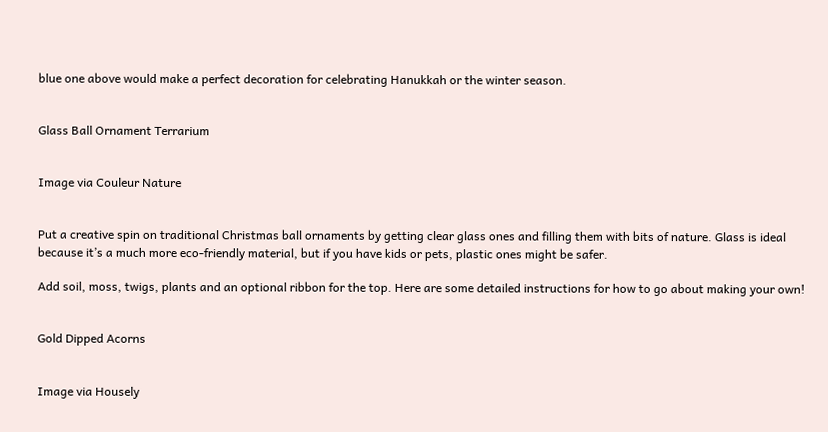blue one above would make a perfect decoration for celebrating Hanukkah or the winter season.


Glass Ball Ornament Terrarium


Image via Couleur Nature


Put a creative spin on traditional Christmas ball ornaments by getting clear glass ones and filling them with bits of nature. Glass is ideal because it’s a much more eco-friendly material, but if you have kids or pets, plastic ones might be safer.

Add soil, moss, twigs, plants and an optional ribbon for the top. Here are some detailed instructions for how to go about making your own!


Gold Dipped Acorns


Image via Housely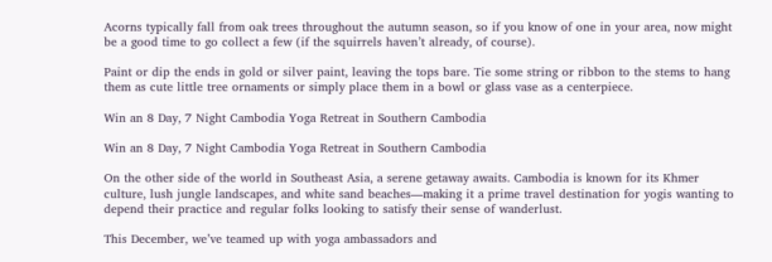Acorns typically fall from oak trees throughout the autumn season, so if you know of one in your area, now might be a good time to go collect a few (if the squirrels haven’t already, of course).

Paint or dip the ends in gold or silver paint, leaving the tops bare. Tie some string or ribbon to the stems to hang them as cute little tree ornaments or simply place them in a bowl or glass vase as a centerpiece.

Win an 8 Day, 7 Night Cambodia Yoga Retreat in Southern Cambodia

Win an 8 Day, 7 Night Cambodia Yoga Retreat in Southern Cambodia

On the other side of the world in Southeast Asia, a serene getaway awaits. Cambodia is known for its Khmer culture, lush jungle landscapes, and white sand beaches—making it a prime travel destination for yogis wanting to depend their practice and regular folks looking to satisfy their sense of wanderlust.

This December, we’ve teamed up with yoga ambassadors and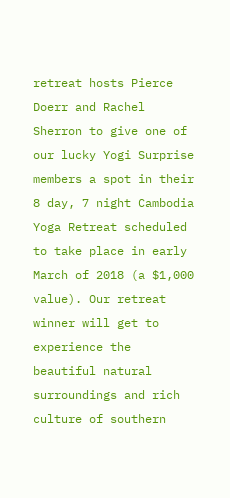retreat hosts Pierce Doerr and Rachel Sherron to give one of our lucky Yogi Surprise members a spot in their 8 day, 7 night Cambodia Yoga Retreat scheduled to take place in early March of 2018 (a $1,000 value). Our retreat winner will get to experience the beautiful natural surroundings and rich culture of southern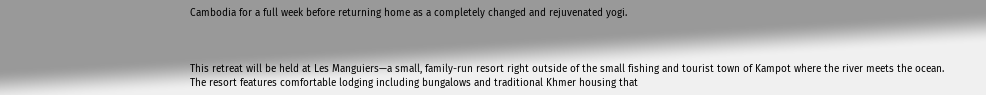Cambodia for a full week before returning home as a completely changed and rejuvenated yogi.



This retreat will be held at Les Manguiers—a small, family-run resort right outside of the small fishing and tourist town of Kampot where the river meets the ocean. The resort features comfortable lodging including bungalows and traditional Khmer housing that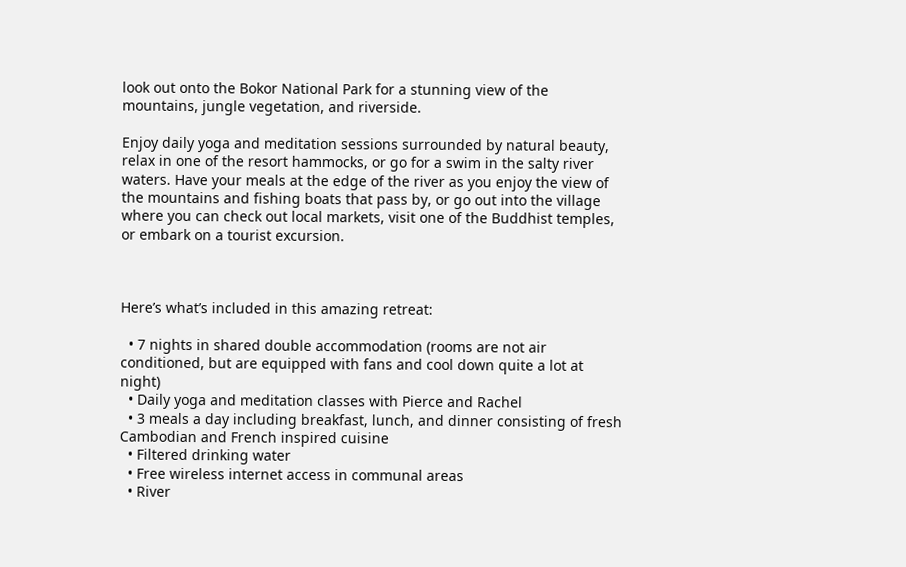look out onto the Bokor National Park for a stunning view of the mountains, jungle vegetation, and riverside.

Enjoy daily yoga and meditation sessions surrounded by natural beauty, relax in one of the resort hammocks, or go for a swim in the salty river waters. Have your meals at the edge of the river as you enjoy the view of the mountains and fishing boats that pass by, or go out into the village where you can check out local markets, visit one of the Buddhist temples, or embark on a tourist excursion.



Here’s what’s included in this amazing retreat:

  • 7 nights in shared double accommodation (rooms are not air conditioned, but are equipped with fans and cool down quite a lot at night)
  • Daily yoga and meditation classes with Pierce and Rachel
  • 3 meals a day including breakfast, lunch, and dinner consisting of fresh Cambodian and French inspired cuisine
  • Filtered drinking water
  • Free wireless internet access in communal areas
  • River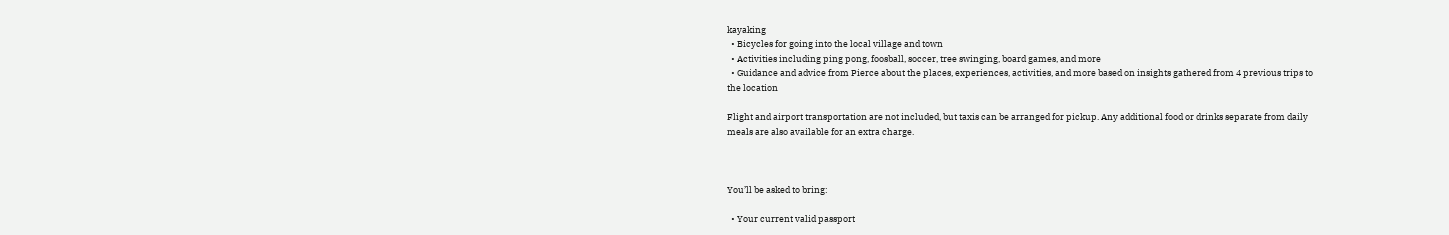kayaking
  • Bicycles for going into the local village and town
  • Activities including ping pong, foosball, soccer, tree swinging, board games, and more
  • Guidance and advice from Pierce about the places, experiences, activities, and more based on insights gathered from 4 previous trips to the location

Flight and airport transportation are not included, but taxis can be arranged for pickup. Any additional food or drinks separate from daily meals are also available for an extra charge.



You’ll be asked to bring:

  • Your current valid passport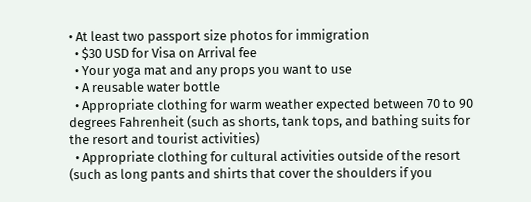• At least two passport size photos for immigration
  • $30 USD for Visa on Arrival fee
  • Your yoga mat and any props you want to use
  • A reusable water bottle
  • Appropriate clothing for warm weather expected between 70 to 90 degrees Fahrenheit (such as shorts, tank tops, and bathing suits for the resort and tourist activities)
  • Appropriate clothing for cultural activities outside of the resort (such as long pants and shirts that cover the shoulders if you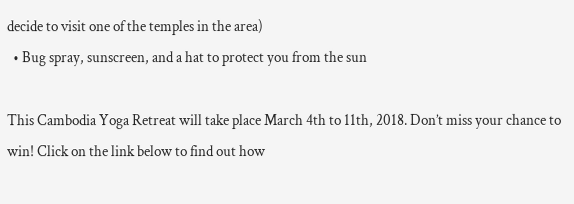decide to visit one of the temples in the area)
  • Bug spray, sunscreen, and a hat to protect you from the sun

This Cambodia Yoga Retreat will take place March 4th to 11th, 2018. Don’t miss your chance to win! Click on the link below to find out how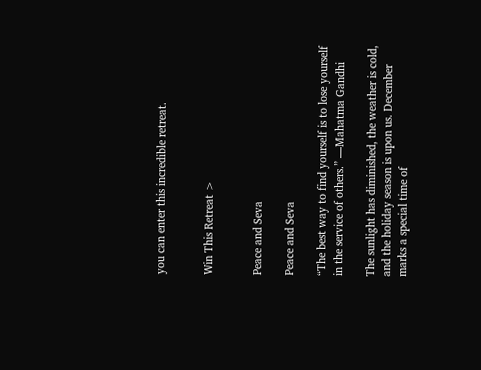you can enter this incredible retreat.


Win This Retreat >


Peace and Seva

Peace and Seva

“The best way to find yourself is to lose yourself in the service of others.” —Mahatma Gandhi

The sunlight has diminished, the weather is cold, and the holiday season is upon us. December marks a special time of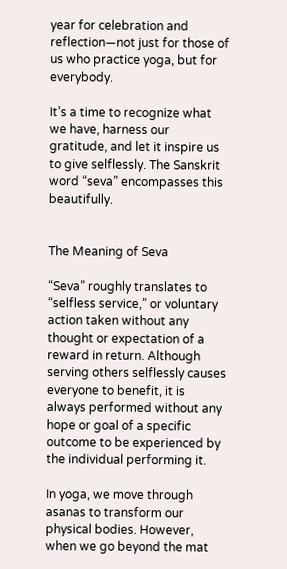year for celebration and reflection—not just for those of us who practice yoga, but for everybody.

It’s a time to recognize what we have, harness our gratitude, and let it inspire us to give selflessly. The Sanskrit word “seva” encompasses this beautifully.


The Meaning of Seva

“Seva” roughly translates to “selfless service,” or voluntary action taken without any thought or expectation of a reward in return. Although serving others selflessly causes everyone to benefit, it is always performed without any hope or goal of a specific outcome to be experienced by the individual performing it.

In yoga, we move through asanas to transform our physical bodies. However, when we go beyond the mat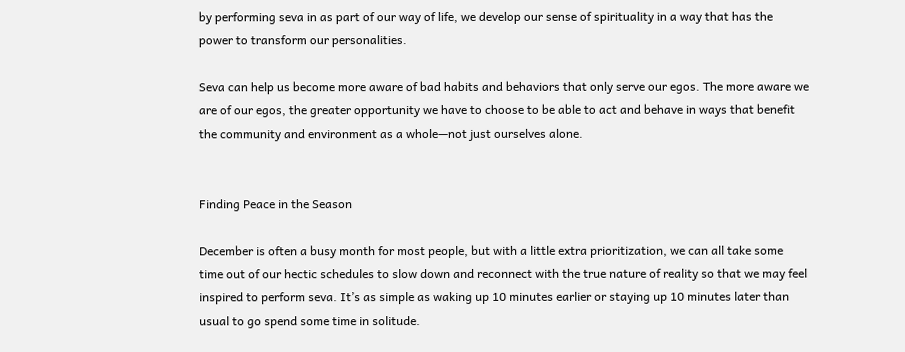by performing seva in as part of our way of life, we develop our sense of spirituality in a way that has the power to transform our personalities.

Seva can help us become more aware of bad habits and behaviors that only serve our egos. The more aware we are of our egos, the greater opportunity we have to choose to be able to act and behave in ways that benefit the community and environment as a whole—not just ourselves alone.


Finding Peace in the Season

December is often a busy month for most people, but with a little extra prioritization, we can all take some time out of our hectic schedules to slow down and reconnect with the true nature of reality so that we may feel inspired to perform seva. It’s as simple as waking up 10 minutes earlier or staying up 10 minutes later than usual to go spend some time in solitude.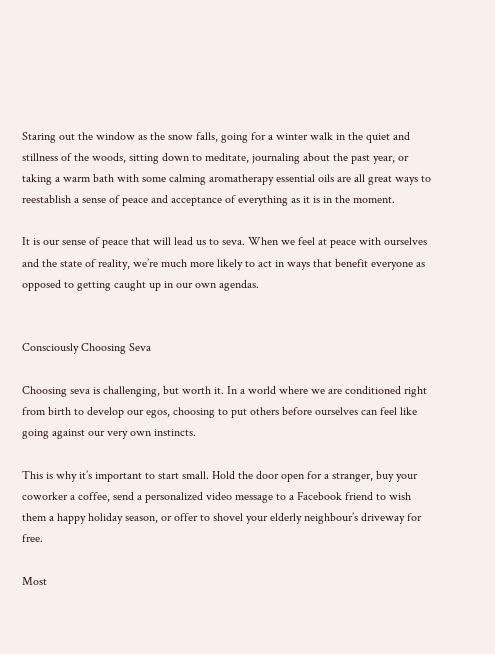Staring out the window as the snow falls, going for a winter walk in the quiet and stillness of the woods, sitting down to meditate, journaling about the past year, or taking a warm bath with some calming aromatherapy essential oils are all great ways to reestablish a sense of peace and acceptance of everything as it is in the moment.

It is our sense of peace that will lead us to seva. When we feel at peace with ourselves and the state of reality, we’re much more likely to act in ways that benefit everyone as opposed to getting caught up in our own agendas.


Consciously Choosing Seva

Choosing seva is challenging, but worth it. In a world where we are conditioned right from birth to develop our egos, choosing to put others before ourselves can feel like going against our very own instincts.

This is why it’s important to start small. Hold the door open for a stranger, buy your coworker a coffee, send a personalized video message to a Facebook friend to wish them a happy holiday season, or offer to shovel your elderly neighbour’s driveway for free.

Most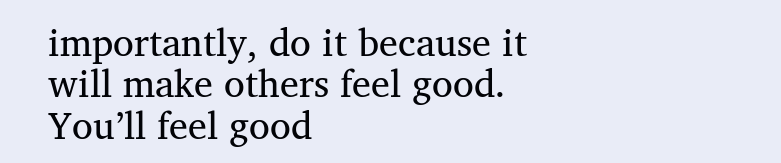importantly, do it because it will make others feel good. You’ll feel good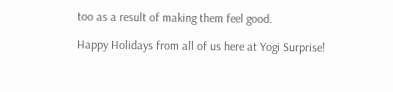too as a result of making them feel good.

Happy Holidays from all of us here at Yogi Surprise!